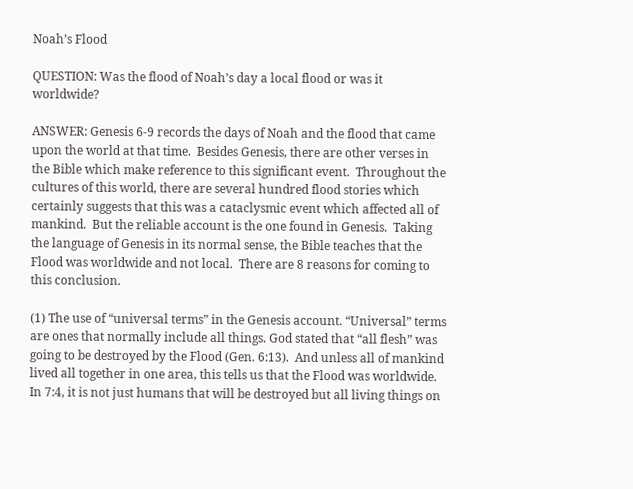Noah’s Flood

QUESTION: Was the flood of Noah’s day a local flood or was it worldwide?

ANSWER: Genesis 6-9 records the days of Noah and the flood that came upon the world at that time.  Besides Genesis, there are other verses in the Bible which make reference to this significant event.  Throughout the cultures of this world, there are several hundred flood stories which certainly suggests that this was a cataclysmic event which affected all of mankind.  But the reliable account is the one found in Genesis.  Taking the language of Genesis in its normal sense, the Bible teaches that the Flood was worldwide and not local.  There are 8 reasons for coming to this conclusion.

(1) The use of “universal terms” in the Genesis account. “Universal” terms are ones that normally include all things. God stated that “all flesh” was going to be destroyed by the Flood (Gen. 6:13).  And unless all of mankind lived all together in one area, this tells us that the Flood was worldwide.  In 7:4, it is not just humans that will be destroyed but all living things on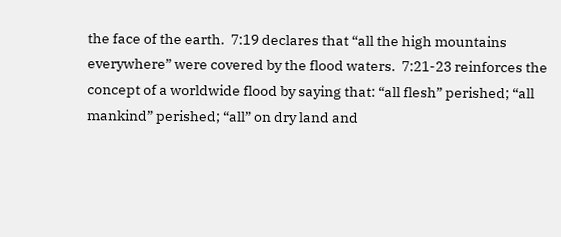the face of the earth.  7:19 declares that “all the high mountains everywhere” were covered by the flood waters.  7:21-23 reinforces the concept of a worldwide flood by saying that: “all flesh” perished; “all mankind” perished; “all” on dry land and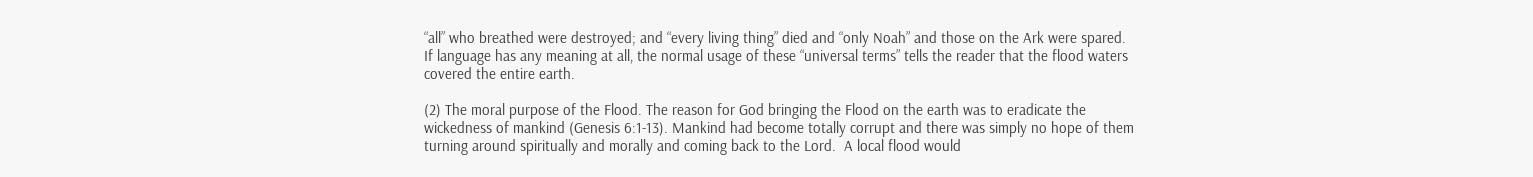“all” who breathed were destroyed; and “every living thing” died and “only Noah” and those on the Ark were spared.  If language has any meaning at all, the normal usage of these “universal terms” tells the reader that the flood waters covered the entire earth.

(2) The moral purpose of the Flood. The reason for God bringing the Flood on the earth was to eradicate the wickedness of mankind (Genesis 6:1-13). Mankind had become totally corrupt and there was simply no hope of them turning around spiritually and morally and coming back to the Lord.  A local flood would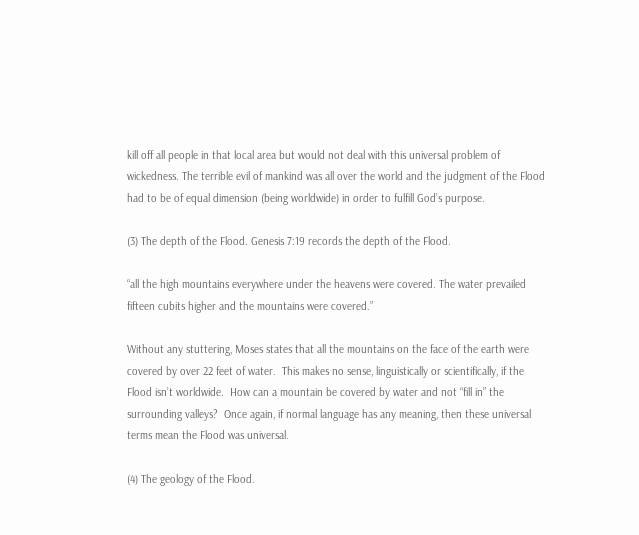kill off all people in that local area but would not deal with this universal problem of wickedness. The terrible evil of mankind was all over the world and the judgment of the Flood had to be of equal dimension (being worldwide) in order to fulfill God’s purpose.

(3) The depth of the Flood. Genesis 7:19 records the depth of the Flood.

“all the high mountains everywhere under the heavens were covered. The water prevailed fifteen cubits higher and the mountains were covered.”

Without any stuttering, Moses states that all the mountains on the face of the earth were covered by over 22 feet of water.  This makes no sense, linguistically or scientifically, if the Flood isn’t worldwide.  How can a mountain be covered by water and not “fill in” the surrounding valleys?  Once again, if normal language has any meaning, then these universal terms mean the Flood was universal.

(4) The geology of the Flood.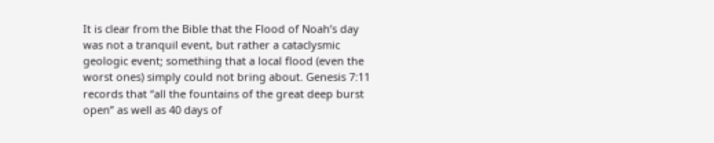It is clear from the Bible that the Flood of Noah’s day was not a tranquil event, but rather a cataclysmic geologic event; something that a local flood (even the worst ones) simply could not bring about. Genesis 7:11 records that “all the fountains of the great deep burst open” as well as 40 days of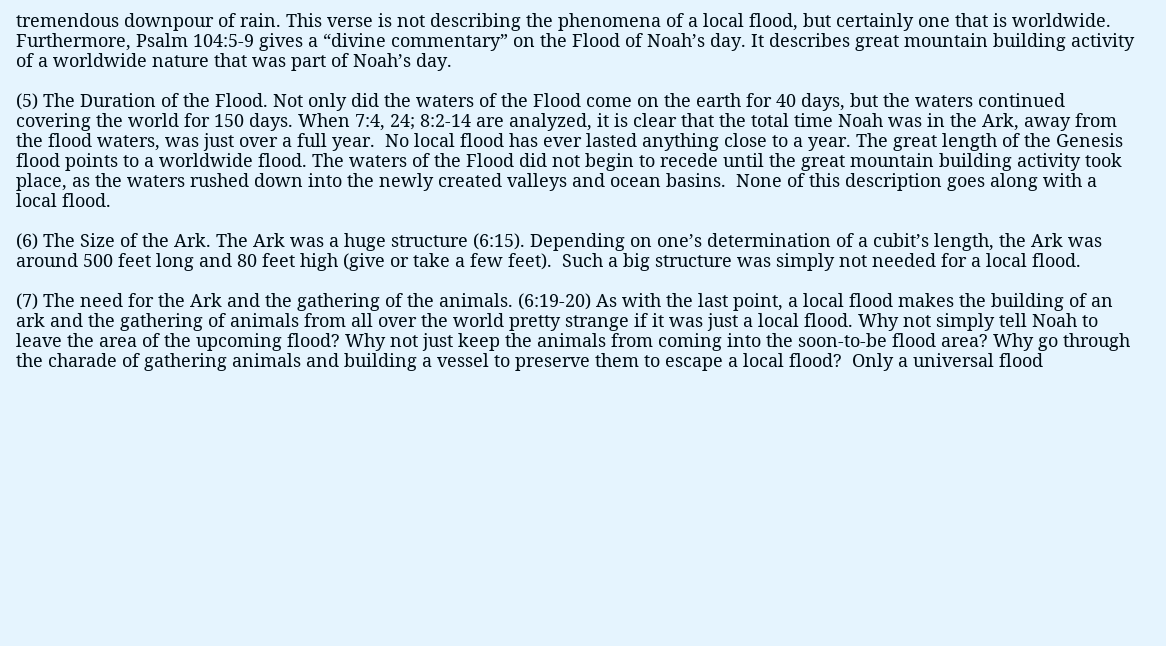tremendous downpour of rain. This verse is not describing the phenomena of a local flood, but certainly one that is worldwide.  Furthermore, Psalm 104:5-9 gives a “divine commentary” on the Flood of Noah’s day. It describes great mountain building activity of a worldwide nature that was part of Noah’s day.

(5) The Duration of the Flood. Not only did the waters of the Flood come on the earth for 40 days, but the waters continued covering the world for 150 days. When 7:4, 24; 8:2-14 are analyzed, it is clear that the total time Noah was in the Ark, away from the flood waters, was just over a full year.  No local flood has ever lasted anything close to a year. The great length of the Genesis flood points to a worldwide flood. The waters of the Flood did not begin to recede until the great mountain building activity took place, as the waters rushed down into the newly created valleys and ocean basins.  None of this description goes along with a local flood.

(6) The Size of the Ark. The Ark was a huge structure (6:15). Depending on one’s determination of a cubit’s length, the Ark was around 500 feet long and 80 feet high (give or take a few feet).  Such a big structure was simply not needed for a local flood.

(7) The need for the Ark and the gathering of the animals. (6:19-20) As with the last point, a local flood makes the building of an ark and the gathering of animals from all over the world pretty strange if it was just a local flood. Why not simply tell Noah to leave the area of the upcoming flood? Why not just keep the animals from coming into the soon-to-be flood area? Why go through the charade of gathering animals and building a vessel to preserve them to escape a local flood?  Only a universal flood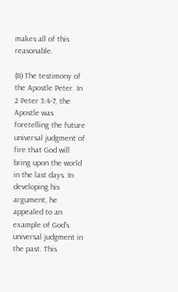makes all of this reasonable.

(8) The testimony of the Apostle Peter. In 2 Peter 3:4-7, the Apostle was foretelling the future universal judgment of fire that God will bring upon the world in the last days. In developing his argument, he appealed to an example of God’s universal judgment in the past. This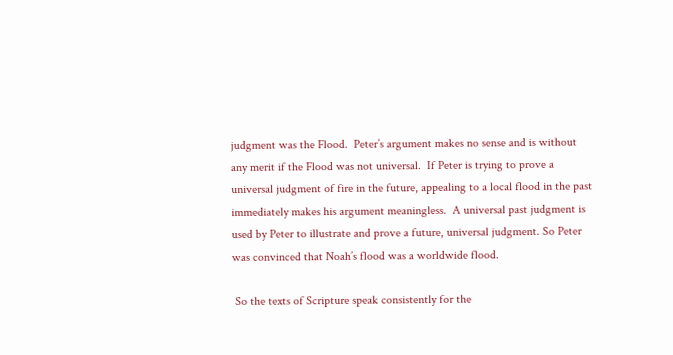judgment was the Flood.  Peter’s argument makes no sense and is without any merit if the Flood was not universal.  If Peter is trying to prove a universal judgment of fire in the future, appealing to a local flood in the past immediately makes his argument meaningless.  A universal past judgment is used by Peter to illustrate and prove a future, universal judgment. So Peter was convinced that Noah’s flood was a worldwide flood.

 So the texts of Scripture speak consistently for the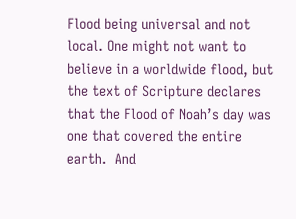Flood being universal and not local. One might not want to believe in a worldwide flood, but the text of Scripture declares that the Flood of Noah’s day was one that covered the entire earth.  And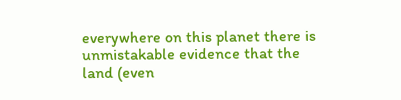everywhere on this planet there is unmistakable evidence that the land (even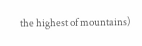the highest of mountains)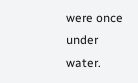were once under water.